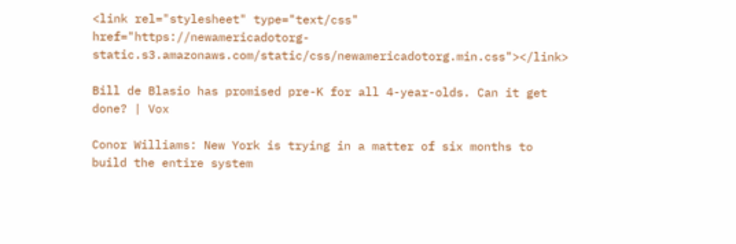<link rel="stylesheet" type="text/css" href="https://newamericadotorg-static.s3.amazonaws.com/static/css/newamericadotorg.min.css"></link>

Bill de Blasio has promised pre-K for all 4-year-olds. Can it get done? | Vox

Conor Williams: New York is trying in a matter of six months to build the entire system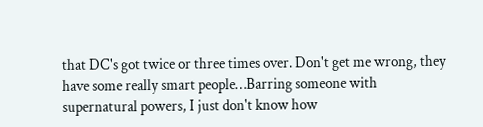that DC's got twice or three times over. Don't get me wrong, they have some really smart people…Barring someone with supernatural powers, I just don't know how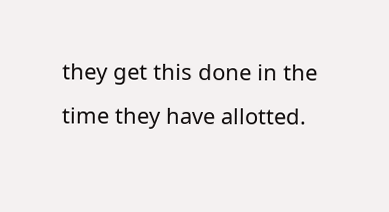they get this done in the time they have allotted.